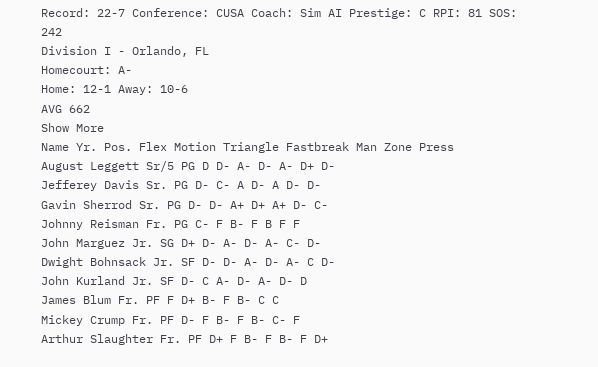Record: 22-7 Conference: CUSA Coach: Sim AI Prestige: C RPI: 81 SOS: 242
Division I - Orlando, FL
Homecourt: A-
Home: 12-1 Away: 10-6
AVG 662
Show More
Name Yr. Pos. Flex Motion Triangle Fastbreak Man Zone Press
August Leggett Sr/5 PG D D- A- D- A- D+ D-
Jefferey Davis Sr. PG D- C- A D- A D- D-
Gavin Sherrod Sr. PG D- D- A+ D+ A+ D- C-
Johnny Reisman Fr. PG C- F B- F B F F
John Marguez Jr. SG D+ D- A- D- A- C- D-
Dwight Bohnsack Jr. SF D- D- A- D- A- C D-
John Kurland Jr. SF D- C A- D- A- D- D
James Blum Fr. PF F D+ B- F B- C C
Mickey Crump Fr. PF D- F B- F B- C- F
Arthur Slaughter Fr. PF D+ F B- F B- F D+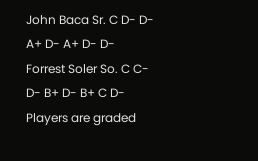John Baca Sr. C D- D- A+ D- A+ D- D-
Forrest Soler So. C C- D- B+ D- B+ C D-
Players are graded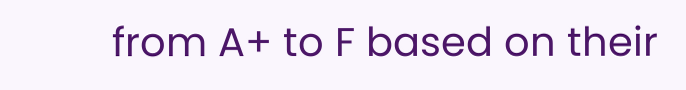from A+ to F based on their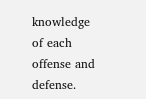knowledge of each offense and defense.